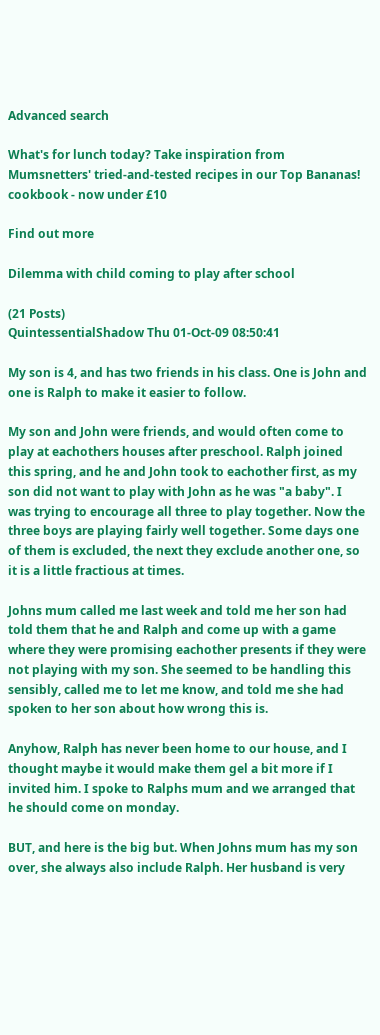Advanced search

What's for lunch today? Take inspiration from Mumsnetters' tried-and-tested recipes in our Top Bananas! cookbook - now under £10

Find out more

Dilemma with child coming to play after school

(21 Posts)
QuintessentialShadow Thu 01-Oct-09 08:50:41

My son is 4, and has two friends in his class. One is John and one is Ralph to make it easier to follow.

My son and John were friends, and would often come to play at eachothers houses after preschool. Ralph joined this spring, and he and John took to eachother first, as my son did not want to play with John as he was "a baby". I was trying to encourage all three to play together. Now the three boys are playing fairly well together. Some days one of them is excluded, the next they exclude another one, so it is a little fractious at times.

Johns mum called me last week and told me her son had told them that he and Ralph and come up with a game where they were promising eachother presents if they were not playing with my son. She seemed to be handling this sensibly, called me to let me know, and told me she had spoken to her son about how wrong this is.

Anyhow, Ralph has never been home to our house, and I thought maybe it would make them gel a bit more if I invited him. I spoke to Ralphs mum and we arranged that he should come on monday.

BUT, and here is the big but. When Johns mum has my son over, she always also include Ralph. Her husband is very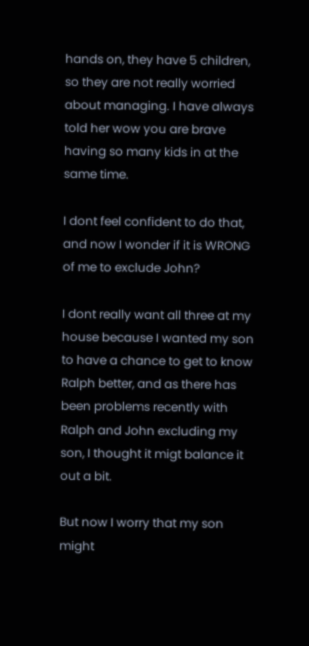hands on, they have 5 children, so they are not really worried about managing. I have always told her wow you are brave having so many kids in at the same time.

I dont feel confident to do that, and now I wonder if it is WRONG of me to exclude John?

I dont really want all three at my house because I wanted my son to have a chance to get to know Ralph better, and as there has been problems recently with Ralph and John excluding my son, I thought it migt balance it out a bit.

But now I worry that my son might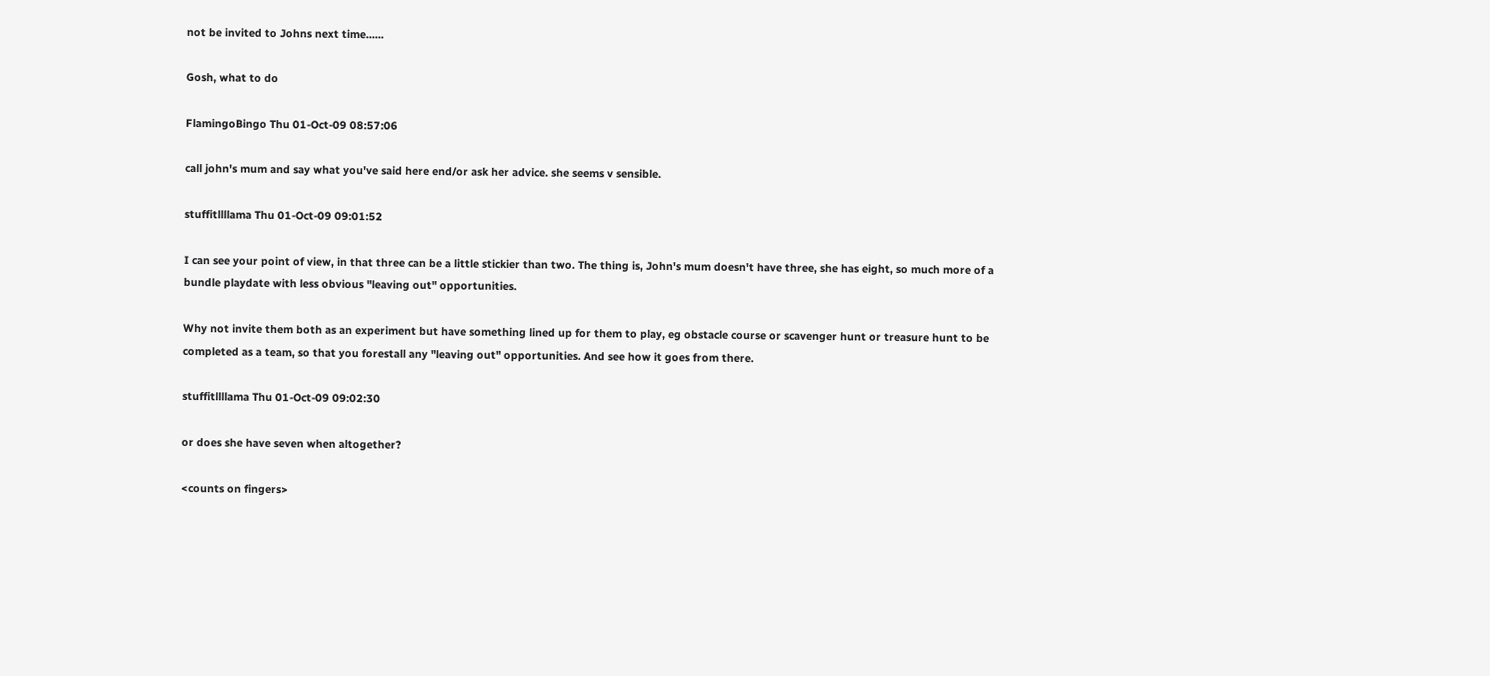not be invited to Johns next time......

Gosh, what to do

FlamingoBingo Thu 01-Oct-09 08:57:06

call john's mum and say what you've said here end/or ask her advice. she seems v sensible.

stuffitllllama Thu 01-Oct-09 09:01:52

I can see your point of view, in that three can be a little stickier than two. The thing is, John's mum doesn't have three, she has eight, so much more of a bundle playdate with less obvious "leaving out" opportunities.

Why not invite them both as an experiment but have something lined up for them to play, eg obstacle course or scavenger hunt or treasure hunt to be completed as a team, so that you forestall any "leaving out" opportunities. And see how it goes from there.

stuffitllllama Thu 01-Oct-09 09:02:30

or does she have seven when altogether?

<counts on fingers>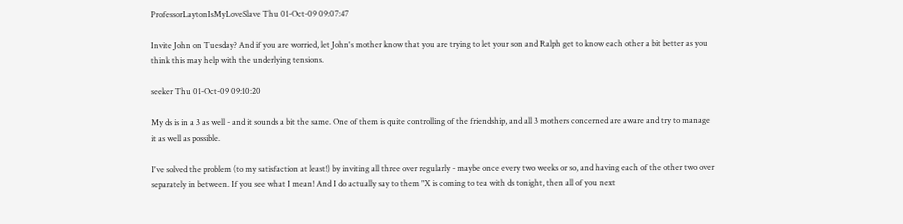ProfessorLaytonIsMyLoveSlave Thu 01-Oct-09 09:07:47

Invite John on Tuesday? And if you are worried, let John's mother know that you are trying to let your son and Ralph get to know each other a bit better as you think this may help with the underlying tensions.

seeker Thu 01-Oct-09 09:10:20

My ds is in a 3 as well - and it sounds a bit the same. One of them is quite controlling of the friendship, and all 3 mothers concerned are aware and try to manage it as well as possible.

I've solved the problem (to my satisfaction at least!) by inviting all three over regularly - maybe once every two weeks or so, and having each of the other two over separately in between. If you see what I mean! And I do actually say to them "X is coming to tea with ds tonight, then all of you next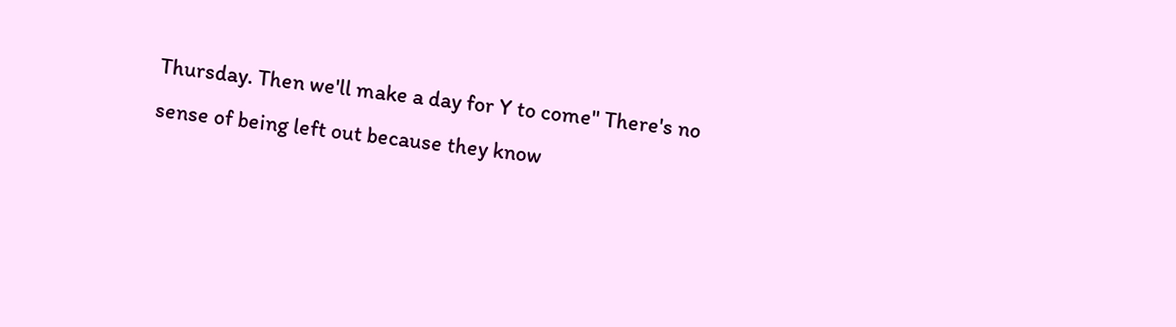Thursday. Then we'll make a day for Y to come" There's no sense of being left out because they know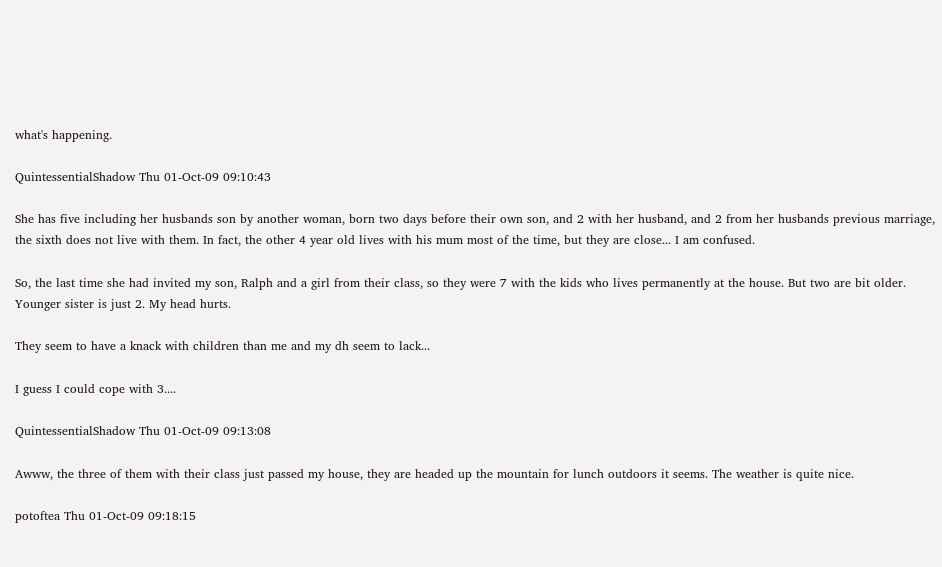what's happening.

QuintessentialShadow Thu 01-Oct-09 09:10:43

She has five including her husbands son by another woman, born two days before their own son, and 2 with her husband, and 2 from her husbands previous marriage, the sixth does not live with them. In fact, the other 4 year old lives with his mum most of the time, but they are close... I am confused.

So, the last time she had invited my son, Ralph and a girl from their class, so they were 7 with the kids who lives permanently at the house. But two are bit older. Younger sister is just 2. My head hurts.

They seem to have a knack with children than me and my dh seem to lack...

I guess I could cope with 3....

QuintessentialShadow Thu 01-Oct-09 09:13:08

Awww, the three of them with their class just passed my house, they are headed up the mountain for lunch outdoors it seems. The weather is quite nice.

potoftea Thu 01-Oct-09 09:18:15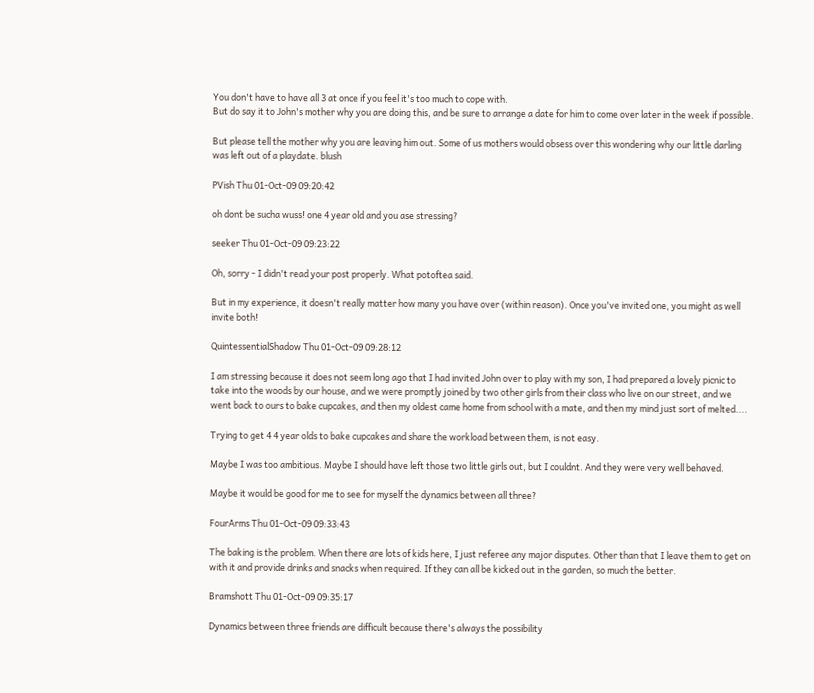You don't have to have all 3 at once if you feel it's too much to cope with.
But do say it to John's mother why you are doing this, and be sure to arrange a date for him to come over later in the week if possible.

But please tell the mother why you are leaving him out. Some of us mothers would obsess over this wondering why our little darling was left out of a playdate. blush

PVish Thu 01-Oct-09 09:20:42

oh dont be sucha wuss! one 4 year old and you ase stressing?

seeker Thu 01-Oct-09 09:23:22

Oh, sorry - I didn't read your post properly. What potoftea said.

But in my experience, it doesn't really matter how many you have over (within reason). Once you've invited one, you might as well invite both!

QuintessentialShadow Thu 01-Oct-09 09:28:12

I am stressing because it does not seem long ago that I had invited John over to play with my son, I had prepared a lovely picnic to take into the woods by our house, and we were promptly joined by two other girls from their class who live on our street, and we went back to ours to bake cupcakes, and then my oldest came home from school with a mate, and then my mind just sort of melted....

Trying to get 4 4 year olds to bake cupcakes and share the workload between them, is not easy.

Maybe I was too ambitious. Maybe I should have left those two little girls out, but I couldnt. And they were very well behaved.

Maybe it would be good for me to see for myself the dynamics between all three?

FourArms Thu 01-Oct-09 09:33:43

The baking is the problem. When there are lots of kids here, I just referee any major disputes. Other than that I leave them to get on with it and provide drinks and snacks when required. If they can all be kicked out in the garden, so much the better.

Bramshott Thu 01-Oct-09 09:35:17

Dynamics between three friends are difficult because there's always the possibility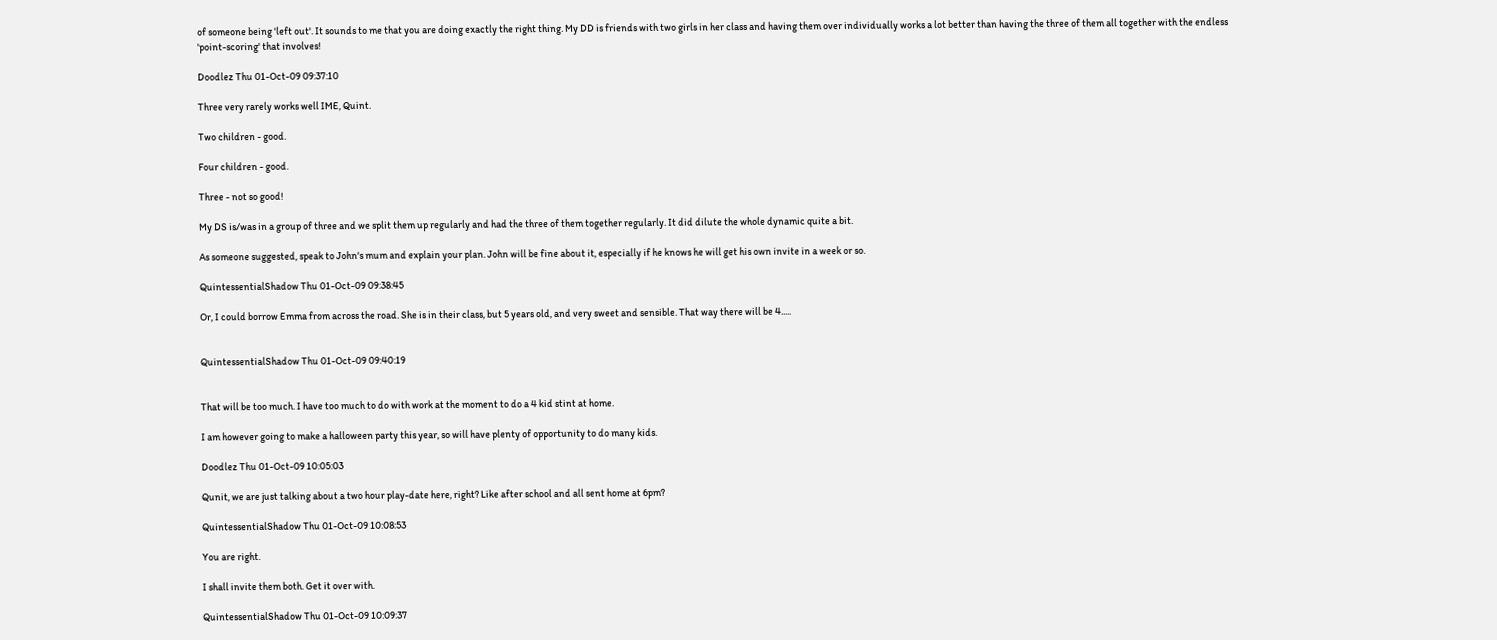of someone being 'left out'. It sounds to me that you are doing exactly the right thing. My DD is friends with two girls in her class and having them over individually works a lot better than having the three of them all together with the endless 'point-scoring' that involves!

Doodlez Thu 01-Oct-09 09:37:10

Three very rarely works well IME, Quint.

Two children - good.

Four children - good.

Three - not so good!

My DS is/was in a group of three and we split them up regularly and had the three of them together regularly. It did dilute the whole dynamic quite a bit.

As someone suggested, speak to John's mum and explain your plan. John will be fine about it, especially if he knows he will get his own invite in a week or so.

QuintessentialShadow Thu 01-Oct-09 09:38:45

Or, I could borrow Emma from across the road. She is in their class, but 5 years old, and very sweet and sensible. That way there will be 4.....


QuintessentialShadow Thu 01-Oct-09 09:40:19


That will be too much. I have too much to do with work at the moment to do a 4 kid stint at home.

I am however going to make a halloween party this year, so will have plenty of opportunity to do many kids.

Doodlez Thu 01-Oct-09 10:05:03

Qunit, we are just talking about a two hour play-date here, right? Like after school and all sent home at 6pm?

QuintessentialShadow Thu 01-Oct-09 10:08:53

You are right.

I shall invite them both. Get it over with.

QuintessentialShadow Thu 01-Oct-09 10:09:37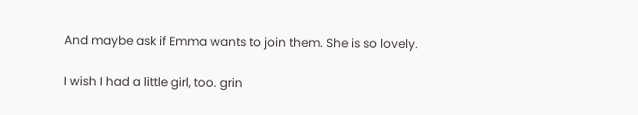And maybe ask if Emma wants to join them. She is so lovely.

I wish I had a little girl, too. grin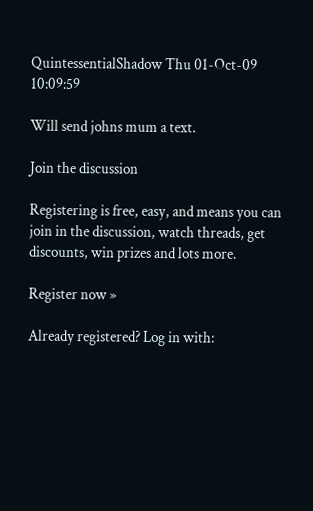QuintessentialShadow Thu 01-Oct-09 10:09:59

Will send johns mum a text.

Join the discussion

Registering is free, easy, and means you can join in the discussion, watch threads, get discounts, win prizes and lots more.

Register now »

Already registered? Log in with: